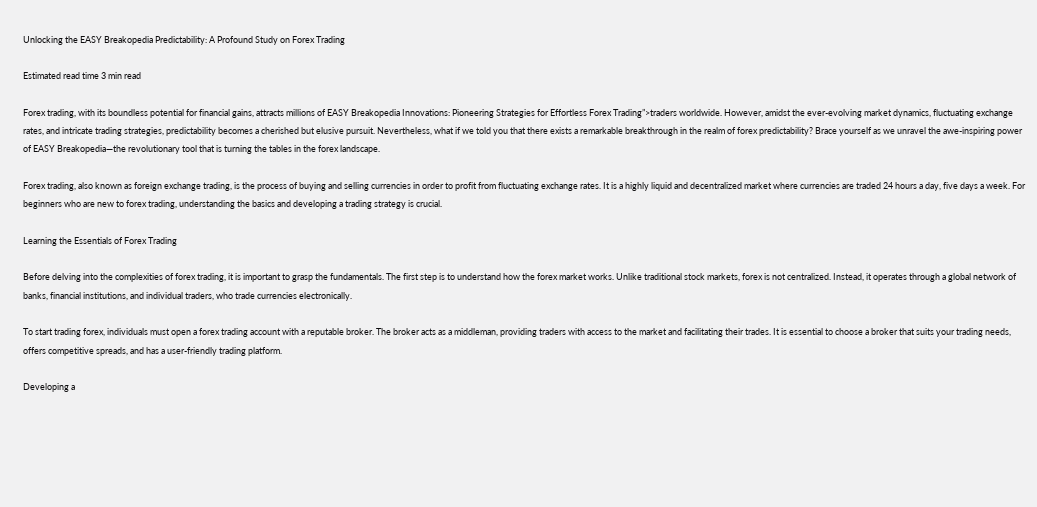Unlocking the EASY Breakopedia Predictability: A Profound Study on Forex Trading

Estimated read time 3 min read

Forex trading, with its boundless potential for financial gains, attracts millions of EASY Breakopedia Innovations: Pioneering Strategies for Effortless Forex Trading”>traders worldwide. However, amidst the ever-evolving market dynamics, fluctuating exchange rates, and intricate trading strategies, predictability becomes a cherished but elusive pursuit. Nevertheless, what if we told you that there exists a remarkable breakthrough in the realm of forex predictability? Brace yourself as we unravel the awe-inspiring power of EASY Breakopedia—the revolutionary tool that is turning the tables in the forex landscape.

Forex trading, also known as foreign exchange trading, is the process of buying and selling currencies in order to profit from fluctuating exchange rates. It is a highly liquid and decentralized market where currencies are traded 24 hours a day, five days a week. For beginners who are new to forex trading, understanding the basics and developing a trading strategy is crucial.

Learning the Essentials of Forex Trading

Before delving into the complexities of forex trading, it is important to grasp the fundamentals. The first step is to understand how the forex market works. Unlike traditional stock markets, forex is not centralized. Instead, it operates through a global network of banks, financial institutions, and individual traders, who trade currencies electronically.

To start trading forex, individuals must open a forex trading account with a reputable broker. The broker acts as a middleman, providing traders with access to the market and facilitating their trades. It is essential to choose a broker that suits your trading needs, offers competitive spreads, and has a user-friendly trading platform.

Developing a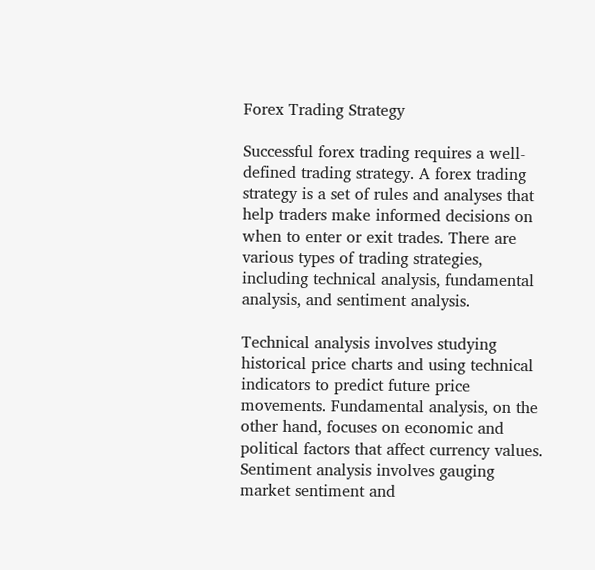Forex Trading Strategy

Successful forex trading requires a well-defined trading strategy. A forex trading strategy is a set of rules and analyses that help traders make informed decisions on when to enter or exit trades. There are various types of trading strategies, including technical analysis, fundamental analysis, and sentiment analysis.

Technical analysis involves studying historical price charts and using technical indicators to predict future price movements. Fundamental analysis, on the other hand, focuses on economic and political factors that affect currency values. Sentiment analysis involves gauging market sentiment and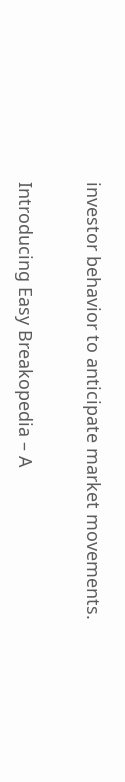investor behavior to anticipate market movements.

Introducing Easy Breakopedia – A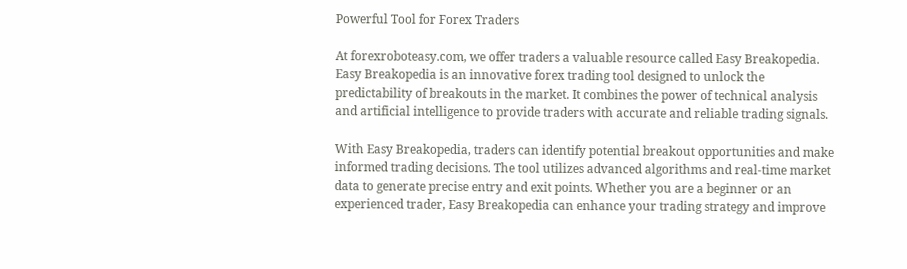Powerful Tool for Forex Traders

At forexroboteasy.com, we offer traders a valuable resource called Easy Breakopedia. Easy Breakopedia is an innovative forex trading tool designed to unlock the predictability of breakouts in the market. It combines the power of technical analysis and artificial intelligence to provide traders with accurate and reliable trading signals.

With Easy Breakopedia, traders can identify potential breakout opportunities and make informed trading decisions. The tool utilizes advanced algorithms and real-time market data to generate precise entry and exit points. Whether you are a beginner or an experienced trader, Easy Breakopedia can enhance your trading strategy and improve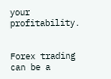your profitability.


Forex trading can be a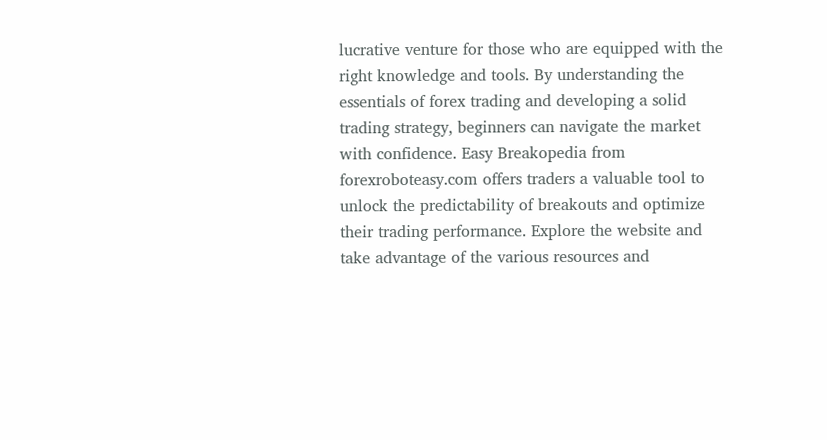lucrative venture for those who are equipped with the right knowledge and tools. By understanding the essentials of forex trading and developing a solid trading strategy, beginners can navigate the market with confidence. Easy Breakopedia from forexroboteasy.com offers traders a valuable tool to unlock the predictability of breakouts and optimize their trading performance. Explore the website and take advantage of the various resources and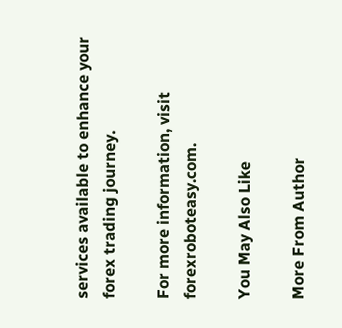services available to enhance your forex trading journey.

For more information, visit forexroboteasy.com.

You May Also Like

More From Author